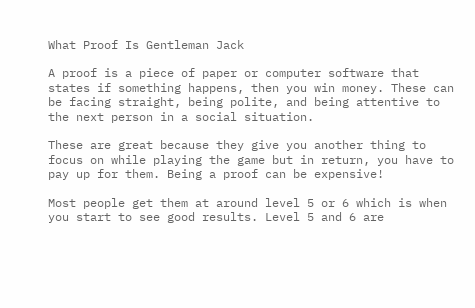What Proof Is Gentleman Jack

A proof is a piece of paper or computer software that states if something happens, then you win money. These can be facing straight, being polite, and being attentive to the next person in a social situation.

These are great because they give you another thing to focus on while playing the game but in return, you have to pay up for them. Being a proof can be expensive!

Most people get them at around level 5 or 6 which is when you start to see good results. Level 5 and 6 are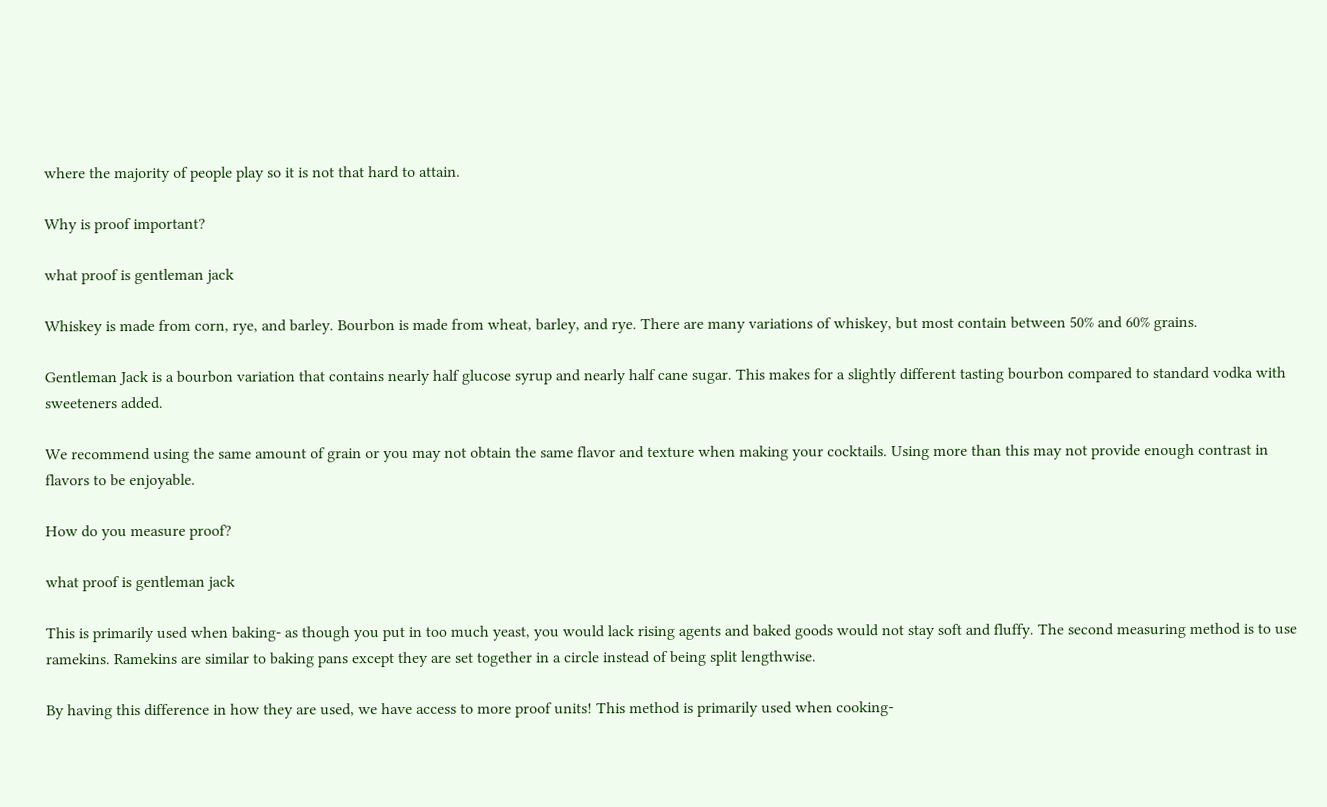where the majority of people play so it is not that hard to attain.

Why is proof important?

what proof is gentleman jack

Whiskey is made from corn, rye, and barley. Bourbon is made from wheat, barley, and rye. There are many variations of whiskey, but most contain between 50% and 60% grains.

Gentleman Jack is a bourbon variation that contains nearly half glucose syrup and nearly half cane sugar. This makes for a slightly different tasting bourbon compared to standard vodka with sweeteners added.

We recommend using the same amount of grain or you may not obtain the same flavor and texture when making your cocktails. Using more than this may not provide enough contrast in flavors to be enjoyable.

How do you measure proof?

what proof is gentleman jack

This is primarily used when baking- as though you put in too much yeast, you would lack rising agents and baked goods would not stay soft and fluffy. The second measuring method is to use ramekins. Ramekins are similar to baking pans except they are set together in a circle instead of being split lengthwise.

By having this difference in how they are used, we have access to more proof units! This method is primarily used when cooking-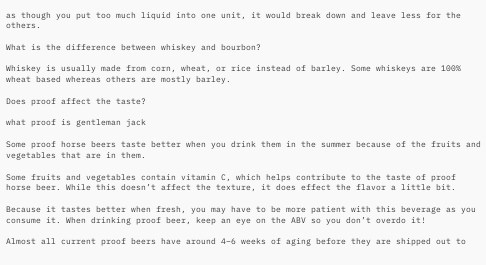as though you put too much liquid into one unit, it would break down and leave less for the others.

What is the difference between whiskey and bourbon?

Whiskey is usually made from corn, wheat, or rice instead of barley. Some whiskeys are 100% wheat based whereas others are mostly barley.

Does proof affect the taste?

what proof is gentleman jack

Some proof horse beers taste better when you drink them in the summer because of the fruits and vegetables that are in them.

Some fruits and vegetables contain vitamin C, which helps contribute to the taste of proof horse beer. While this doesn’t affect the texture, it does effect the flavor a little bit.

Because it tastes better when fresh, you may have to be more patient with this beverage as you consume it. When drinking proof beer, keep an eye on the ABV so you don’t overdo it!

Almost all current proof beers have around 4–6 weeks of aging before they are shipped out to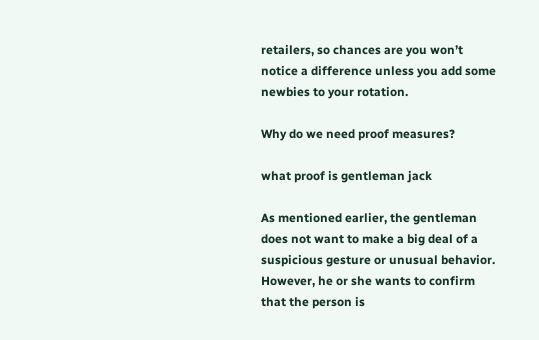retailers, so chances are you won’t notice a difference unless you add some newbies to your rotation.

Why do we need proof measures?

what proof is gentleman jack

As mentioned earlier, the gentleman does not want to make a big deal of a suspicious gesture or unusual behavior. However, he or she wants to confirm that the person is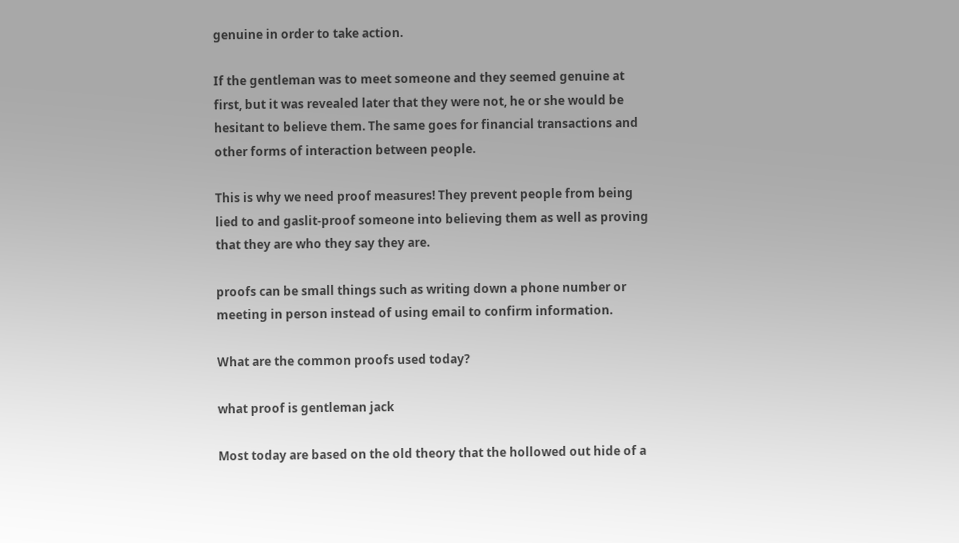genuine in order to take action.

If the gentleman was to meet someone and they seemed genuine at first, but it was revealed later that they were not, he or she would be hesitant to believe them. The same goes for financial transactions and other forms of interaction between people.

This is why we need proof measures! They prevent people from being lied to and gaslit-proof someone into believing them as well as proving that they are who they say they are.

proofs can be small things such as writing down a phone number or meeting in person instead of using email to confirm information.

What are the common proofs used today?

what proof is gentleman jack

Most today are based on the old theory that the hollowed out hide of a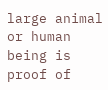large animal or human being is proof of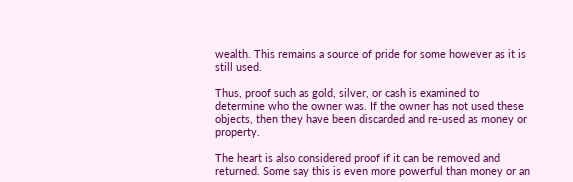wealth. This remains a source of pride for some however as it is still used.

Thus, proof such as gold, silver, or cash is examined to determine who the owner was. If the owner has not used these objects, then they have been discarded and re-used as money or property.

The heart is also considered proof if it can be removed and returned. Some say this is even more powerful than money or an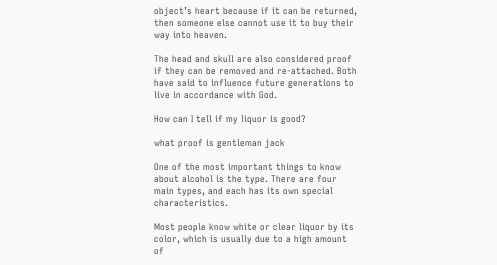object’s heart because if it can be returned, then someone else cannot use it to buy their way into heaven.

The head and skull are also considered proof if they can be removed and re-attached. Both have said to influence future generations to live in accordance with God.

How can I tell if my liquor is good?

what proof is gentleman jack

One of the most important things to know about alcohol is the type. There are four main types, and each has its own special characteristics.

Most people know white or clear liquor by its color, which is usually due to a high amount of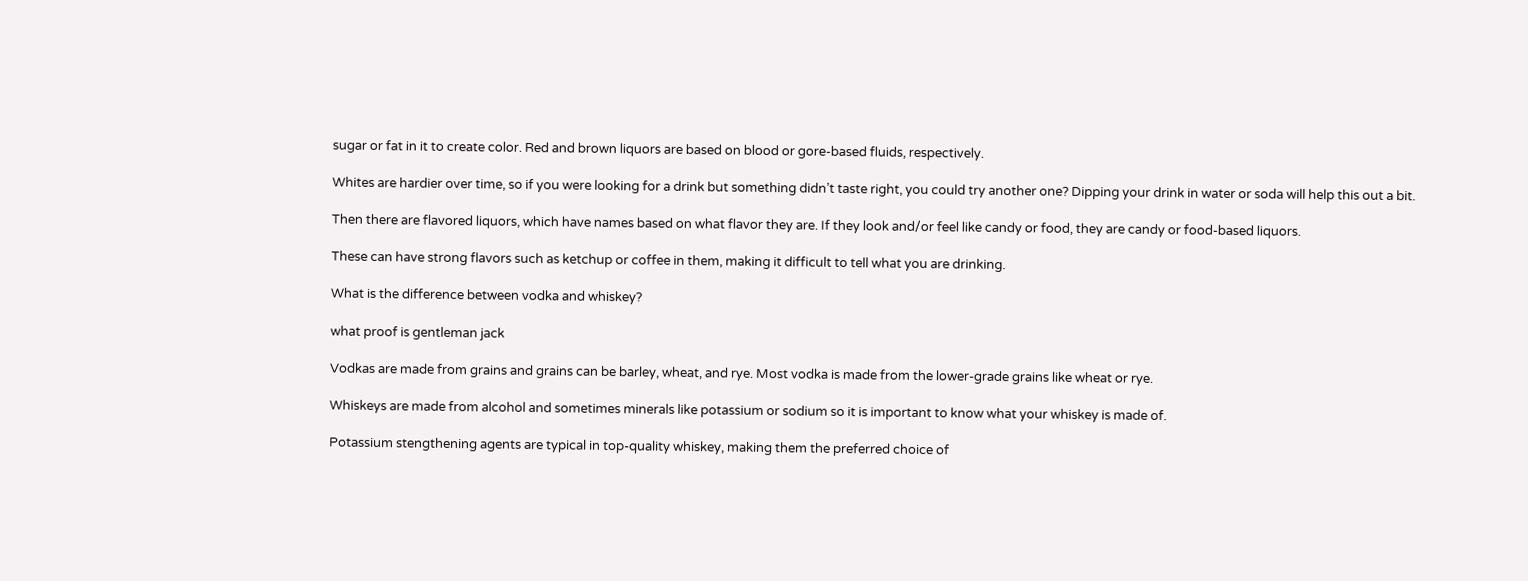sugar or fat in it to create color. Red and brown liquors are based on blood or gore-based fluids, respectively.

Whites are hardier over time, so if you were looking for a drink but something didn’t taste right, you could try another one? Dipping your drink in water or soda will help this out a bit.

Then there are flavored liquors, which have names based on what flavor they are. If they look and/or feel like candy or food, they are candy or food-based liquors.

These can have strong flavors such as ketchup or coffee in them, making it difficult to tell what you are drinking.

What is the difference between vodka and whiskey?

what proof is gentleman jack

Vodkas are made from grains and grains can be barley, wheat, and rye. Most vodka is made from the lower-grade grains like wheat or rye.

Whiskeys are made from alcohol and sometimes minerals like potassium or sodium so it is important to know what your whiskey is made of.

Potassium stengthening agents are typical in top-quality whiskey, making them the preferred choice of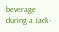beverage during a Jack-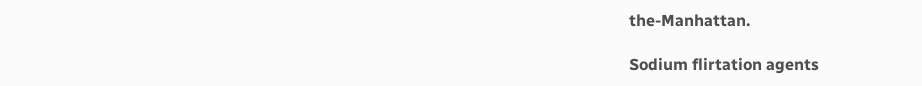the-Manhattan.

Sodium flirtation agents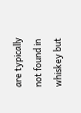are typically not found in whiskey but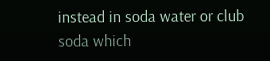instead in soda water or club soda which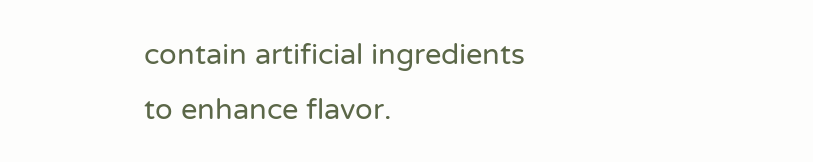contain artificial ingredients to enhance flavor.